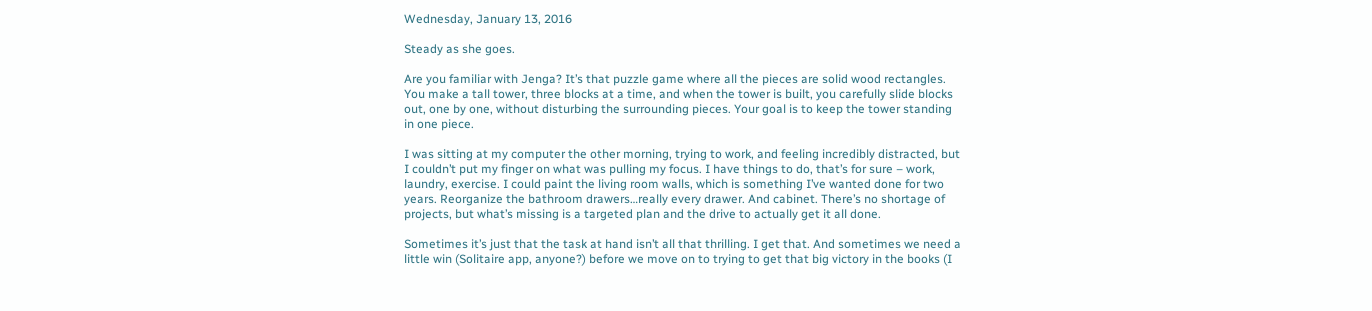Wednesday, January 13, 2016

Steady as she goes.

Are you familiar with Jenga? It’s that puzzle game where all the pieces are solid wood rectangles. You make a tall tower, three blocks at a time, and when the tower is built, you carefully slide blocks out, one by one, without disturbing the surrounding pieces. Your goal is to keep the tower standing in one piece.

I was sitting at my computer the other morning, trying to work, and feeling incredibly distracted, but I couldn’t put my finger on what was pulling my focus. I have things to do, that’s for sure – work, laundry, exercise. I could paint the living room walls, which is something I’ve wanted done for two years. Reorganize the bathroom drawers…really every drawer. And cabinet. There’s no shortage of projects, but what’s missing is a targeted plan and the drive to actually get it all done.

Sometimes it’s just that the task at hand isn’t all that thrilling. I get that. And sometimes we need a little win (Solitaire app, anyone?) before we move on to trying to get that big victory in the books (I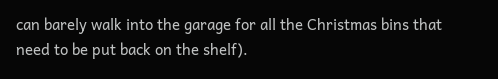can barely walk into the garage for all the Christmas bins that need to be put back on the shelf).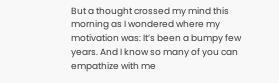But a thought crossed my mind this morning as I wondered where my motivation was: It’s been a bumpy few years. And I know so many of you can empathize with me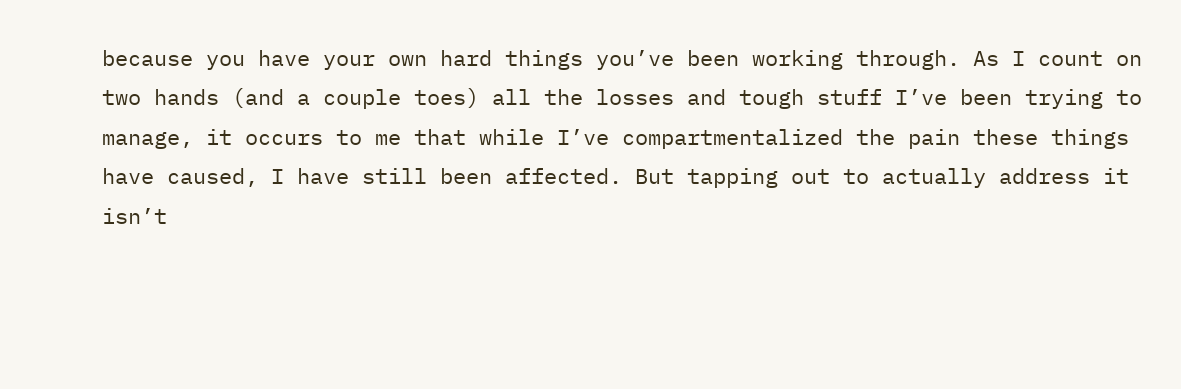because you have your own hard things you’ve been working through. As I count on two hands (and a couple toes) all the losses and tough stuff I’ve been trying to manage, it occurs to me that while I’ve compartmentalized the pain these things have caused, I have still been affected. But tapping out to actually address it isn’t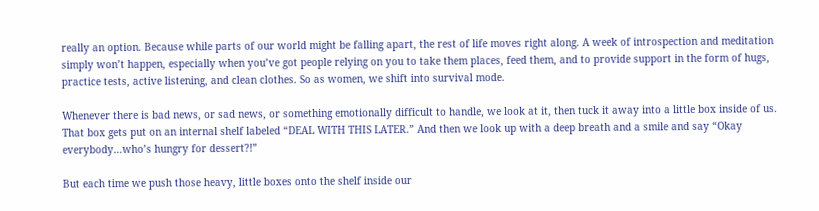really an option. Because while parts of our world might be falling apart, the rest of life moves right along. A week of introspection and meditation simply won’t happen, especially when you’ve got people relying on you to take them places, feed them, and to provide support in the form of hugs, practice tests, active listening, and clean clothes. So as women, we shift into survival mode.

Whenever there is bad news, or sad news, or something emotionally difficult to handle, we look at it, then tuck it away into a little box inside of us. That box gets put on an internal shelf labeled “DEAL WITH THIS LATER.” And then we look up with a deep breath and a smile and say “Okay everybody…who’s hungry for dessert?!”

But each time we push those heavy, little boxes onto the shelf inside our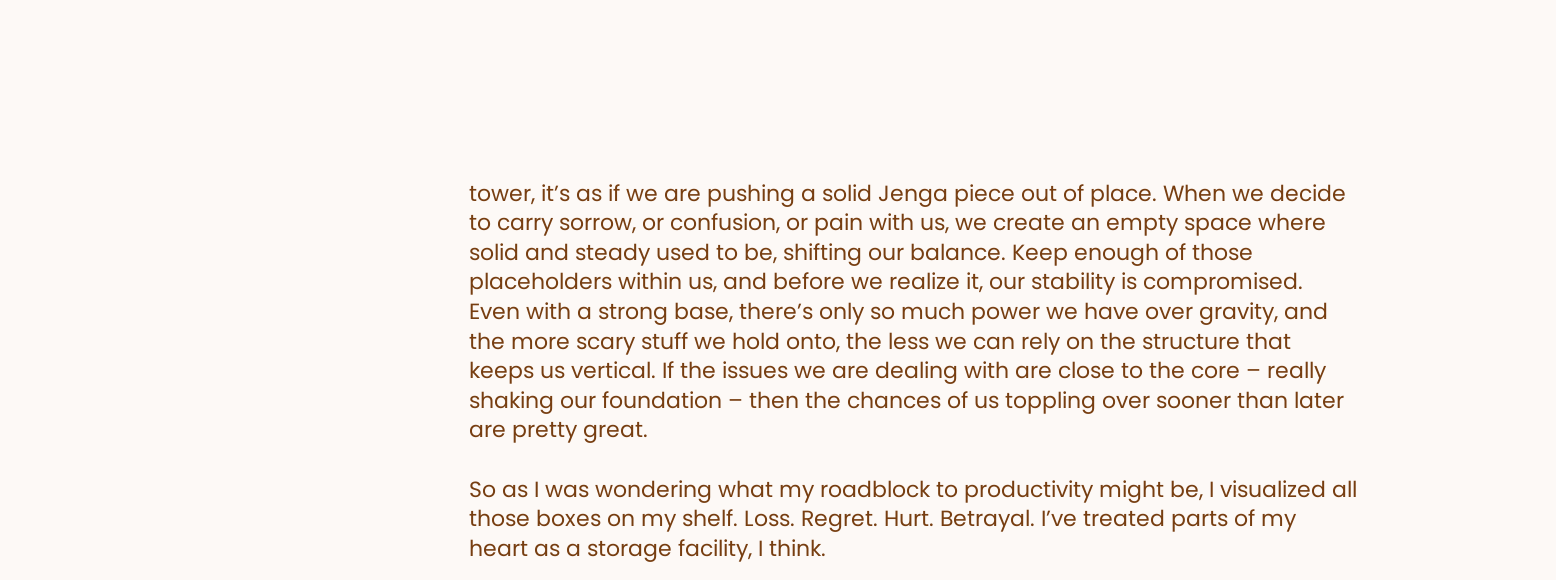tower, it’s as if we are pushing a solid Jenga piece out of place. When we decide to carry sorrow, or confusion, or pain with us, we create an empty space where solid and steady used to be, shifting our balance. Keep enough of those placeholders within us, and before we realize it, our stability is compromised. Even with a strong base, there’s only so much power we have over gravity, and the more scary stuff we hold onto, the less we can rely on the structure that keeps us vertical. If the issues we are dealing with are close to the core – really shaking our foundation – then the chances of us toppling over sooner than later are pretty great.

So as I was wondering what my roadblock to productivity might be, I visualized all those boxes on my shelf. Loss. Regret. Hurt. Betrayal. I’ve treated parts of my heart as a storage facility, I think.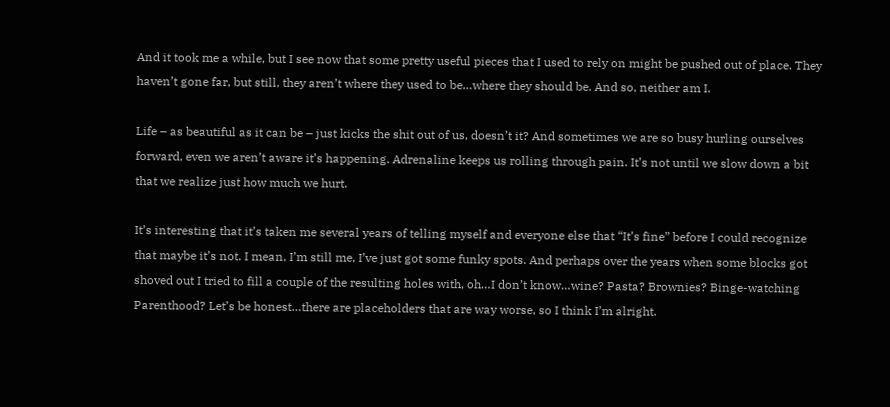And it took me a while, but I see now that some pretty useful pieces that I used to rely on might be pushed out of place. They haven’t gone far, but still, they aren’t where they used to be…where they should be. And so, neither am I.

Life – as beautiful as it can be – just kicks the shit out of us, doesn’t it? And sometimes we are so busy hurling ourselves forward, even we aren’t aware it’s happening. Adrenaline keeps us rolling through pain. It’s not until we slow down a bit that we realize just how much we hurt.

It’s interesting that it’s taken me several years of telling myself and everyone else that “It’s fine” before I could recognize that maybe it’s not. I mean, I’m still me, I’ve just got some funky spots. And perhaps over the years when some blocks got shoved out I tried to fill a couple of the resulting holes with, oh…I don’t know…wine? Pasta? Brownies? Binge-watching Parenthood? Let’s be honest…there are placeholders that are way worse, so I think I’m alright.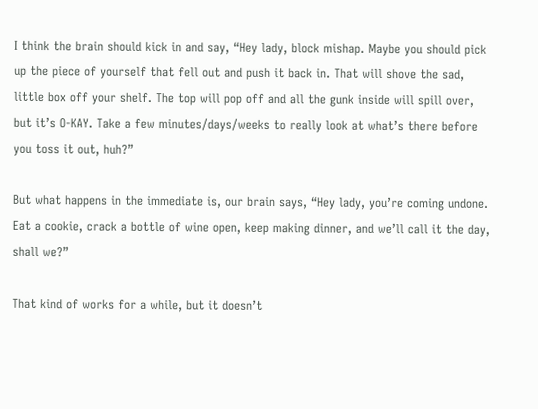I think the brain should kick in and say, “Hey lady, block mishap. Maybe you should pick up the piece of yourself that fell out and push it back in. That will shove the sad, little box off your shelf. The top will pop off and all the gunk inside will spill over, but it’s O-KAY. Take a few minutes/days/weeks to really look at what’s there before you toss it out, huh?”

But what happens in the immediate is, our brain says, “Hey lady, you’re coming undone. Eat a cookie, crack a bottle of wine open, keep making dinner, and we’ll call it the day, shall we?”

That kind of works for a while, but it doesn’t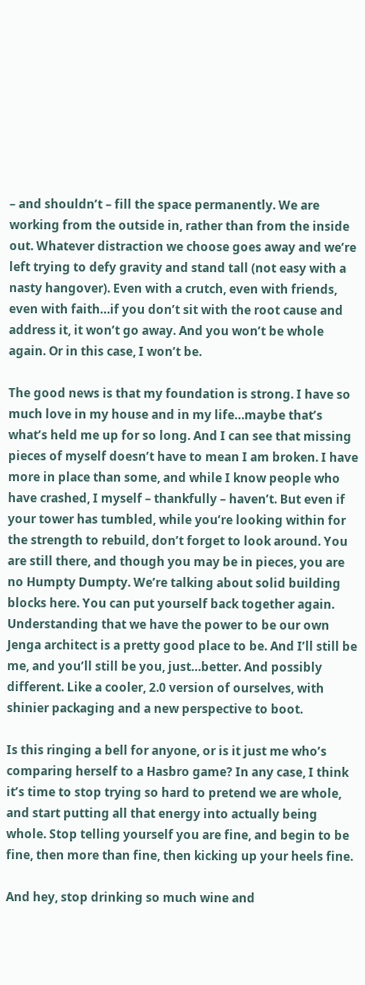– and shouldn’t – fill the space permanently. We are working from the outside in, rather than from the inside out. Whatever distraction we choose goes away and we’re left trying to defy gravity and stand tall (not easy with a nasty hangover). Even with a crutch, even with friends, even with faith…if you don’t sit with the root cause and address it, it won’t go away. And you won’t be whole again. Or in this case, I won’t be.

The good news is that my foundation is strong. I have so much love in my house and in my life…maybe that’s what’s held me up for so long. And I can see that missing pieces of myself doesn’t have to mean I am broken. I have more in place than some, and while I know people who have crashed, I myself – thankfully – haven’t. But even if your tower has tumbled, while you’re looking within for the strength to rebuild, don’t forget to look around. You are still there, and though you may be in pieces, you are no Humpty Dumpty. We’re talking about solid building blocks here. You can put yourself back together again. Understanding that we have the power to be our own Jenga architect is a pretty good place to be. And I’ll still be me, and you’ll still be you, just…better. And possibly different. Like a cooler, 2.0 version of ourselves, with shinier packaging and a new perspective to boot.

Is this ringing a bell for anyone, or is it just me who’s comparing herself to a Hasbro game? In any case, I think it’s time to stop trying so hard to pretend we are whole, and start putting all that energy into actually being whole. Stop telling yourself you are fine, and begin to be fine, then more than fine, then kicking up your heels fine.

And hey, stop drinking so much wine and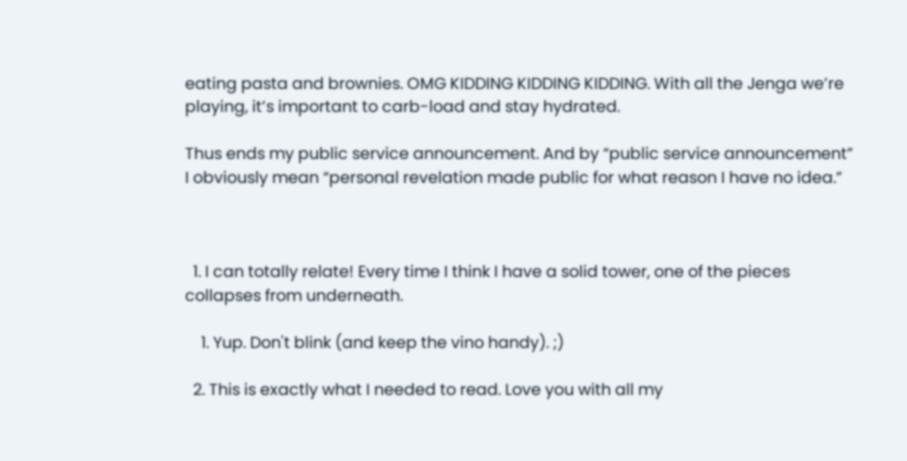eating pasta and brownies. OMG KIDDING KIDDING KIDDING. With all the Jenga we’re playing, it’s important to carb-load and stay hydrated.

Thus ends my public service announcement. And by “public service announcement” I obviously mean “personal revelation made public for what reason I have no idea.”



  1. I can totally relate! Every time I think I have a solid tower, one of the pieces collapses from underneath.

    1. Yup. Don't blink (and keep the vino handy). ;)

  2. This is exactly what I needed to read. Love you with all my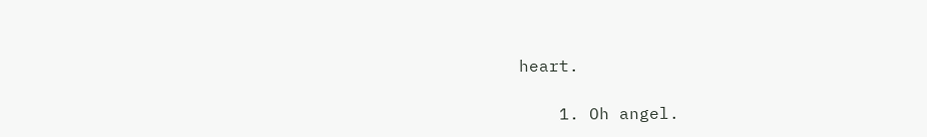heart.

    1. Oh angel.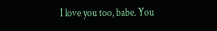I love you too, babe. You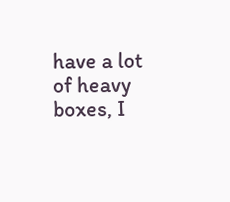have a lot of heavy boxes, I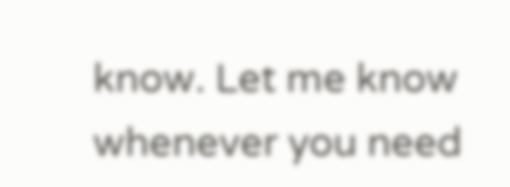know. Let me know whenever you need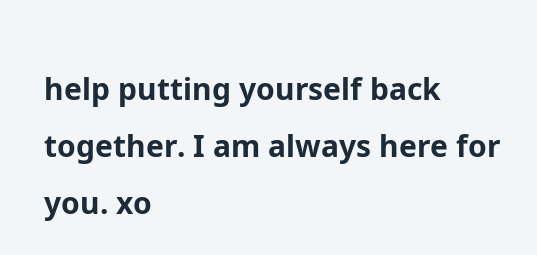help putting yourself back together. I am always here for you. xo